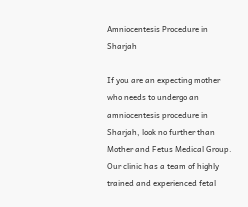Amniocentesis Procedure in Sharjah

If you are an expecting mother who needs to undergo an amniocentesis procedure in Sharjah, look no further than Mother and Fetus Medical Group. Our clinic has a team of highly trained and experienced fetal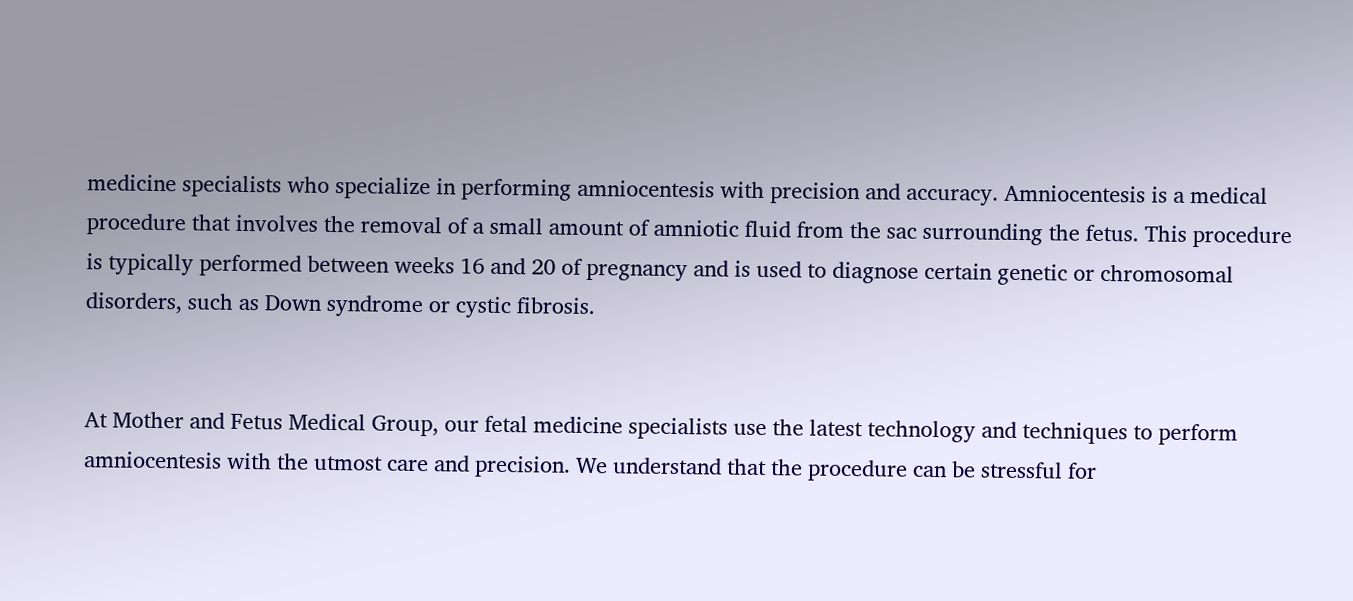medicine specialists who specialize in performing amniocentesis with precision and accuracy. Amniocentesis is a medical procedure that involves the removal of a small amount of amniotic fluid from the sac surrounding the fetus. This procedure is typically performed between weeks 16 and 20 of pregnancy and is used to diagnose certain genetic or chromosomal disorders, such as Down syndrome or cystic fibrosis.


At Mother and Fetus Medical Group, our fetal medicine specialists use the latest technology and techniques to perform amniocentesis with the utmost care and precision. We understand that the procedure can be stressful for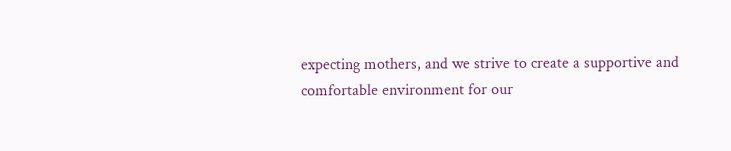expecting mothers, and we strive to create a supportive and comfortable environment for our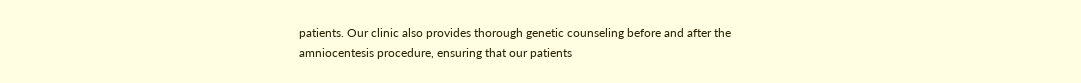patients. Our clinic also provides thorough genetic counseling before and after the amniocentesis procedure, ensuring that our patients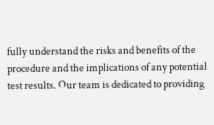fully understand the risks and benefits of the procedure and the implications of any potential test results. Our team is dedicated to providing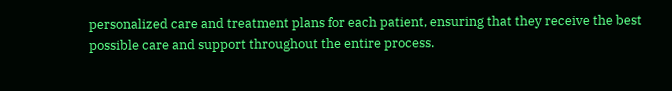personalized care and treatment plans for each patient, ensuring that they receive the best possible care and support throughout the entire process.